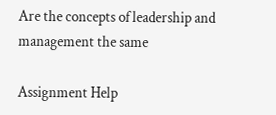Are the concepts of leadership and management the same

Assignment Help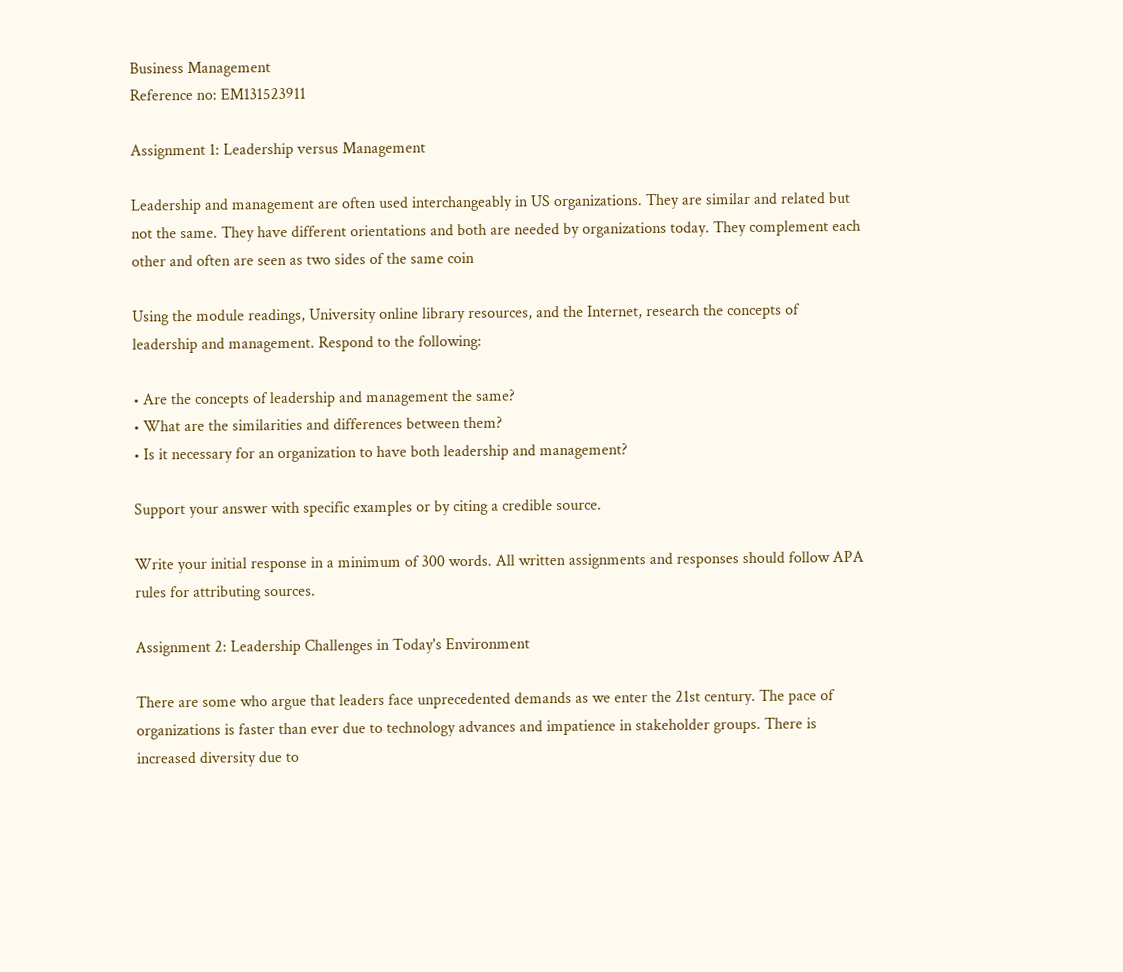Business Management
Reference no: EM131523911

Assignment 1: Leadership versus Management

Leadership and management are often used interchangeably in US organizations. They are similar and related but not the same. They have different orientations and both are needed by organizations today. They complement each other and often are seen as two sides of the same coin

Using the module readings, University online library resources, and the Internet, research the concepts of leadership and management. Respond to the following:

• Are the concepts of leadership and management the same?
• What are the similarities and differences between them?
• Is it necessary for an organization to have both leadership and management?

Support your answer with specific examples or by citing a credible source.

Write your initial response in a minimum of 300 words. All written assignments and responses should follow APA rules for attributing sources.

Assignment 2: Leadership Challenges in Today's Environment

There are some who argue that leaders face unprecedented demands as we enter the 21st century. The pace of organizations is faster than ever due to technology advances and impatience in stakeholder groups. There is increased diversity due to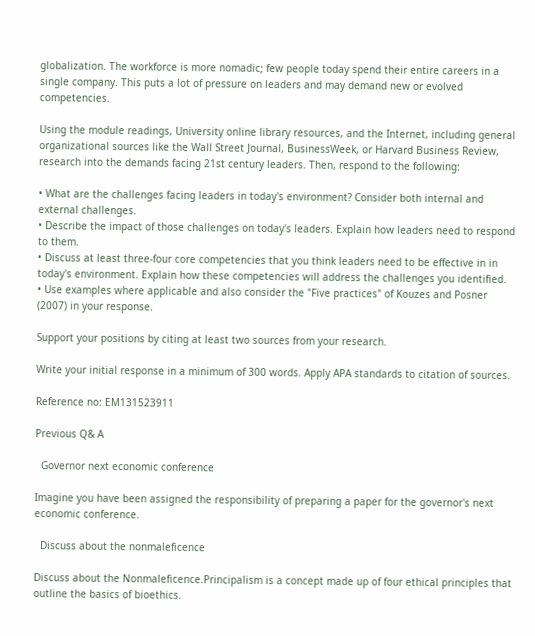globalization. The workforce is more nomadic; few people today spend their entire careers in a single company. This puts a lot of pressure on leaders and may demand new or evolved competencies.

Using the module readings, University online library resources, and the Internet, including general organizational sources like the Wall Street Journal, BusinessWeek, or Harvard Business Review, research into the demands facing 21st century leaders. Then, respond to the following:

• What are the challenges facing leaders in today's environment? Consider both internal and external challenges.
• Describe the impact of those challenges on today's leaders. Explain how leaders need to respond to them.
• Discuss at least three-four core competencies that you think leaders need to be effective in in today's environment. Explain how these competencies will address the challenges you identified.
• Use examples where applicable and also consider the "Five practices" of Kouzes and Posner (2007) in your response.

Support your positions by citing at least two sources from your research.

Write your initial response in a minimum of 300 words. Apply APA standards to citation of sources.

Reference no: EM131523911

Previous Q& A

  Governor next economic conference

Imagine you have been assigned the responsibility of preparing a paper for the governor's next economic conference.

  Discuss about the nonmaleficence

Discuss about the Nonmaleficence.Principalism is a concept made up of four ethical principles that outline the basics of bioethics.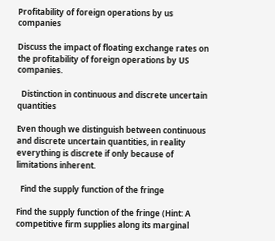Profitability of foreign operations by us companies

Discuss the impact of floating exchange rates on the profitability of foreign operations by US companies.

  Distinction in continuous and discrete uncertain quantities

Even though we distinguish between continuous and discrete uncertain quantities, in reality everything is discrete if only because of limitations inherent.

  Find the supply function of the fringe

Find the supply function of the fringe (Hint: A competitive firm supplies along its marginal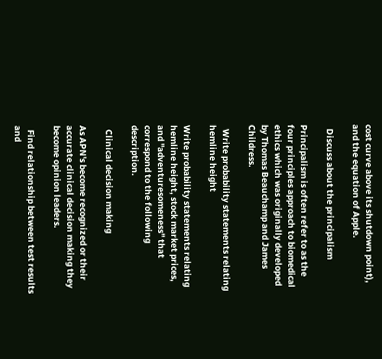cost curve above its shutdown point), and the equation of Apple.

  Discuss about the principalism

Principalism is often refer to as the four principles approach to biomedical ethics which was originally developed by Thomas Beauchamp and James Childress.

  Write probability statements relating hemline height

Write probability statements relating hemline height, stock market prices, and "adventuresomeness" that correspond to the following description.

  Clinical decision making

As APN's become recognized or their accurate clinical decision making they become opinion leaders.

  Find relationship between test results and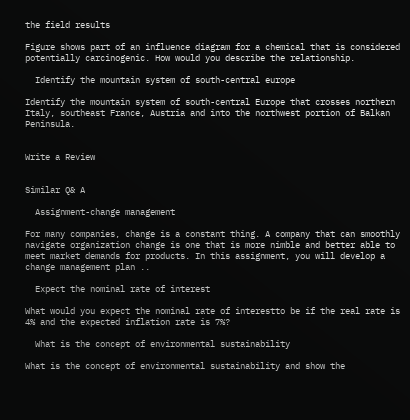the field results

Figure shows part of an influence diagram for a chemical that is considered potentially carcinogenic. How would you describe the relationship.

  Identify the mountain system of south-central europe

Identify the mountain system of south-central Europe that crosses northern Italy, southeast France, Austria and into the northwest portion of Balkan Peninsula.


Write a Review


Similar Q& A

  Assignment-change management

For many companies, change is a constant thing. A company that can smoothly navigate organization change is one that is more nimble and better able to meet market demands for products. In this assignment, you will develop a change management plan ..

  Expect the nominal rate of interest

What would you expect the nominal rate of interestto be if the real rate is 4% and the expected inflation rate is 7%?

  What is the concept of environmental sustainability

What is the concept of environmental sustainability and show the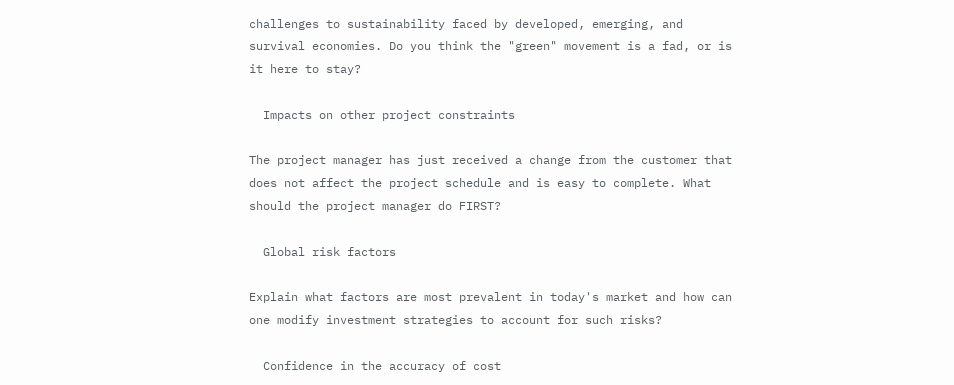challenges to sustainability faced by developed, emerging, and survival economies. Do you think the "green" movement is a fad, or is it here to stay?

  Impacts on other project constraints

The project manager has just received a change from the customer that does not affect the project schedule and is easy to complete. What should the project manager do FIRST?

  Global risk factors

Explain what factors are most prevalent in today's market and how can one modify investment strategies to account for such risks?

  Confidence in the accuracy of cost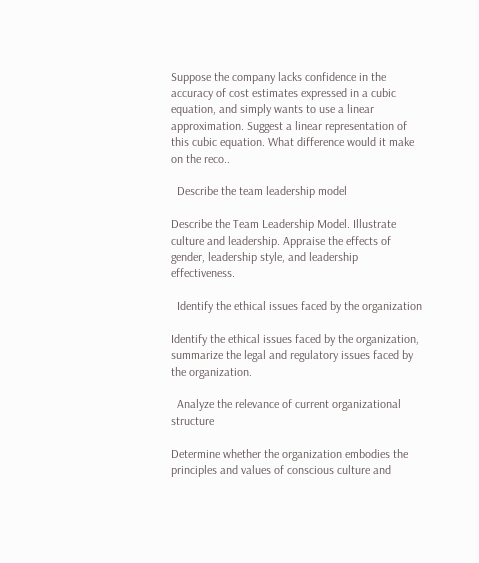Suppose the company lacks confidence in the accuracy of cost estimates expressed in a cubic equation, and simply wants to use a linear approximation. Suggest a linear representation of this cubic equation. What difference would it make on the reco..

  Describe the team leadership model

Describe the Team Leadership Model. Illustrate culture and leadership. Appraise the effects of gender, leadership style, and leadership effectiveness.

  Identify the ethical issues faced by the organization

Identify the ethical issues faced by the organization, summarize the legal and regulatory issues faced by the organization.

  Analyze the relevance of current organizational structure

Determine whether the organization embodies the principles and values of conscious culture and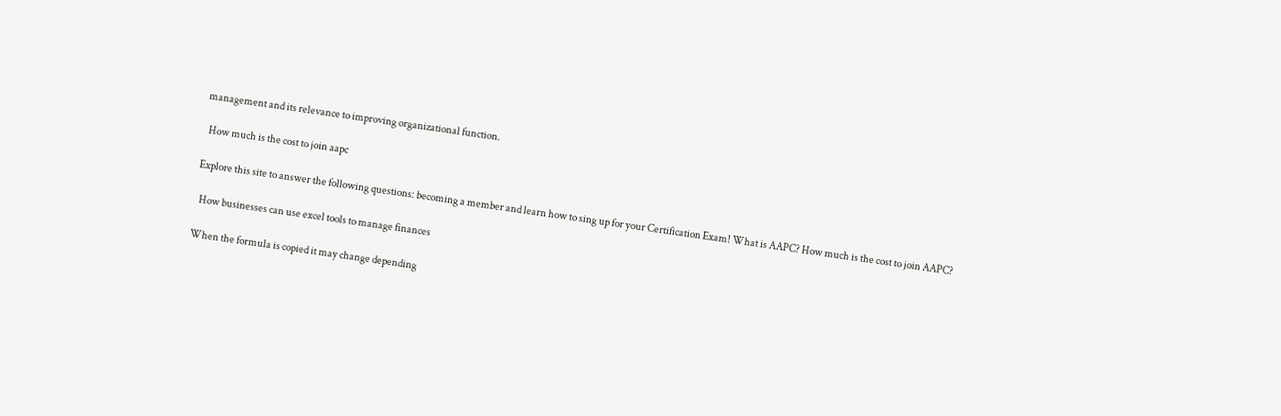management and its relevance to improving organizational function.

  How much is the cost to join aapc

Explore this site to answer the following questions: becoming a member and learn how to sing up for your Certification Exam! What is AAPC? How much is the cost to join AAPC?

  How businesses can use excel tools to manage finances

When the formula is copied it may change depending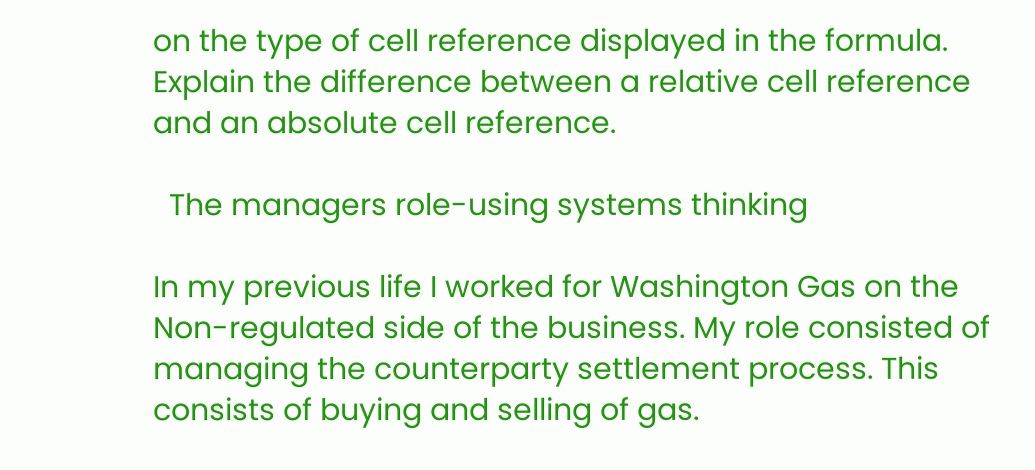on the type of cell reference displayed in the formula. Explain the difference between a relative cell reference and an absolute cell reference.

  The managers role-using systems thinking

In my previous life I worked for Washington Gas on the Non-regulated side of the business. My role consisted of managing the counterparty settlement process. This consists of buying and selling of gas.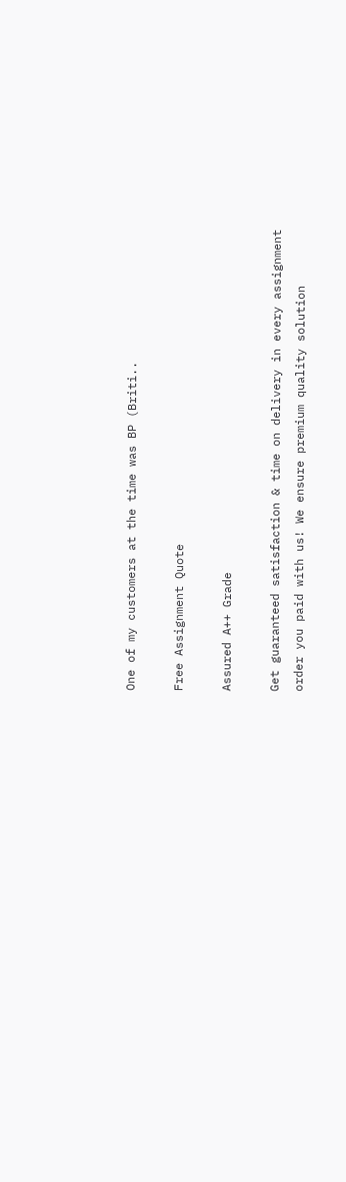One of my customers at the time was BP (Briti..

Free Assignment Quote

Assured A++ Grade

Get guaranteed satisfaction & time on delivery in every assignment order you paid with us! We ensure premium quality solution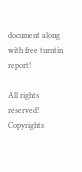document along with free turntin report!

All rights reserved! Copyrights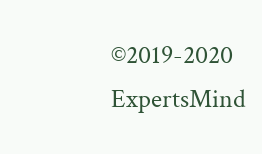©2019-2020 ExpertsMind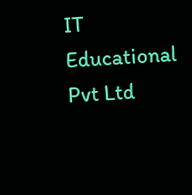IT Educational Pvt Ltd